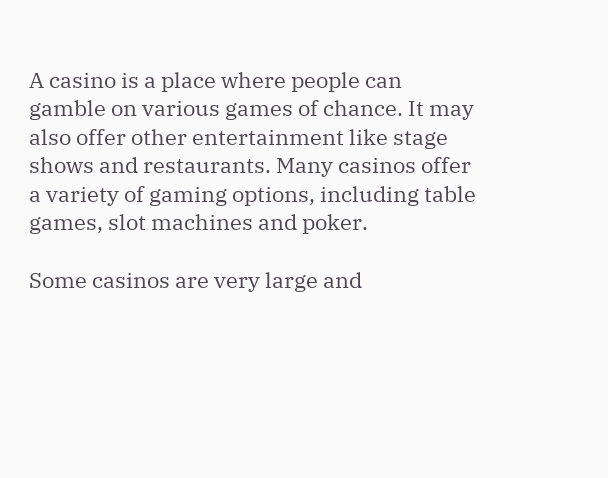A casino is a place where people can gamble on various games of chance. It may also offer other entertainment like stage shows and restaurants. Many casinos offer a variety of gaming options, including table games, slot machines and poker.

Some casinos are very large and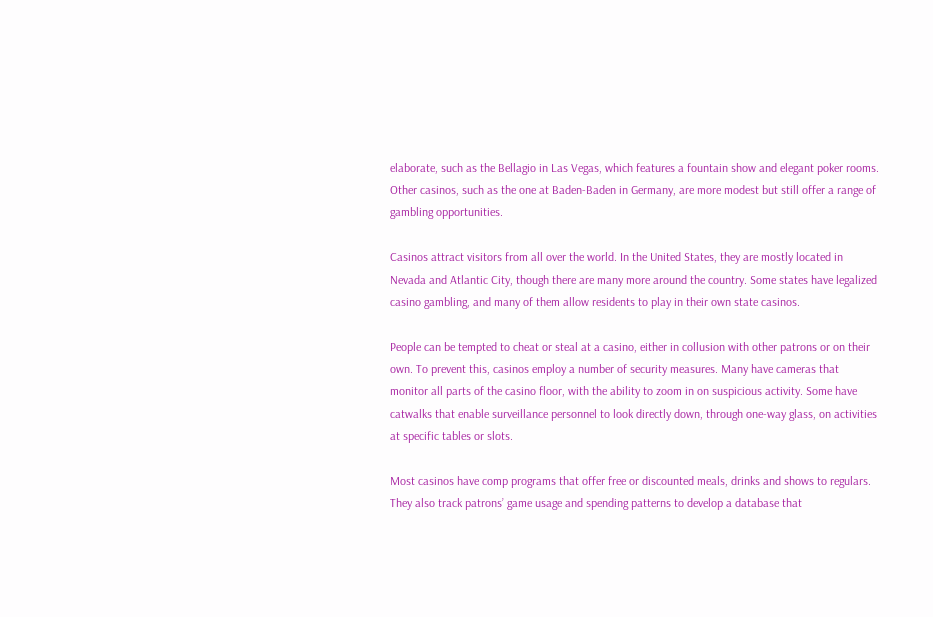elaborate, such as the Bellagio in Las Vegas, which features a fountain show and elegant poker rooms. Other casinos, such as the one at Baden-Baden in Germany, are more modest but still offer a range of gambling opportunities.

Casinos attract visitors from all over the world. In the United States, they are mostly located in Nevada and Atlantic City, though there are many more around the country. Some states have legalized casino gambling, and many of them allow residents to play in their own state casinos.

People can be tempted to cheat or steal at a casino, either in collusion with other patrons or on their own. To prevent this, casinos employ a number of security measures. Many have cameras that monitor all parts of the casino floor, with the ability to zoom in on suspicious activity. Some have catwalks that enable surveillance personnel to look directly down, through one-way glass, on activities at specific tables or slots.

Most casinos have comp programs that offer free or discounted meals, drinks and shows to regulars. They also track patrons’ game usage and spending patterns to develop a database that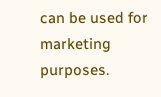can be used for marketing purposes.